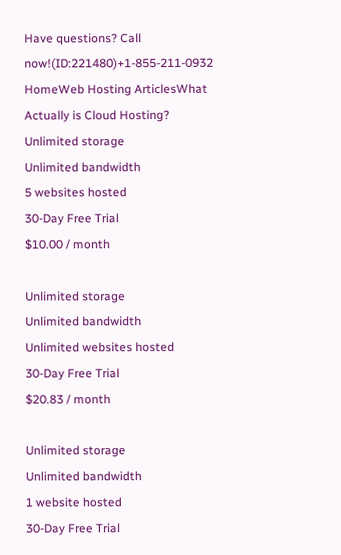Have questions? Call now!(ID:221480)+1-855-211-0932
HomeWeb Hosting ArticlesWhat Actually is Cloud Hosting?
Unlimited storage
Unlimited bandwidth
5 websites hosted
30-Day Free Trial
$10.00 / month

Unlimited storage
Unlimited bandwidth
Unlimited websites hosted
30-Day Free Trial
$20.83 / month

Unlimited storage
Unlimited bandwidth
1 website hosted
30-Day Free Trial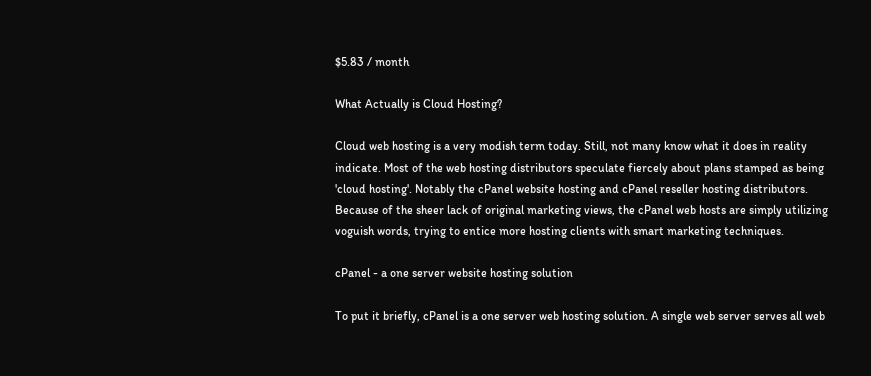$5.83 / month

What Actually is Cloud Hosting?

Cloud web hosting is a very modish term today. Still, not many know what it does in reality indicate. Most of the web hosting distributors speculate fiercely about plans stamped as being 'cloud hosting'. Notably the cPanel website hosting and cPanel reseller hosting distributors. Because of the sheer lack of original marketing views, the cPanel web hosts are simply utilizing voguish words, trying to entice more hosting clients with smart marketing techniques.

cPanel - a one server website hosting solution

To put it briefly, cPanel is a one server web hosting solution. A single web server serves all web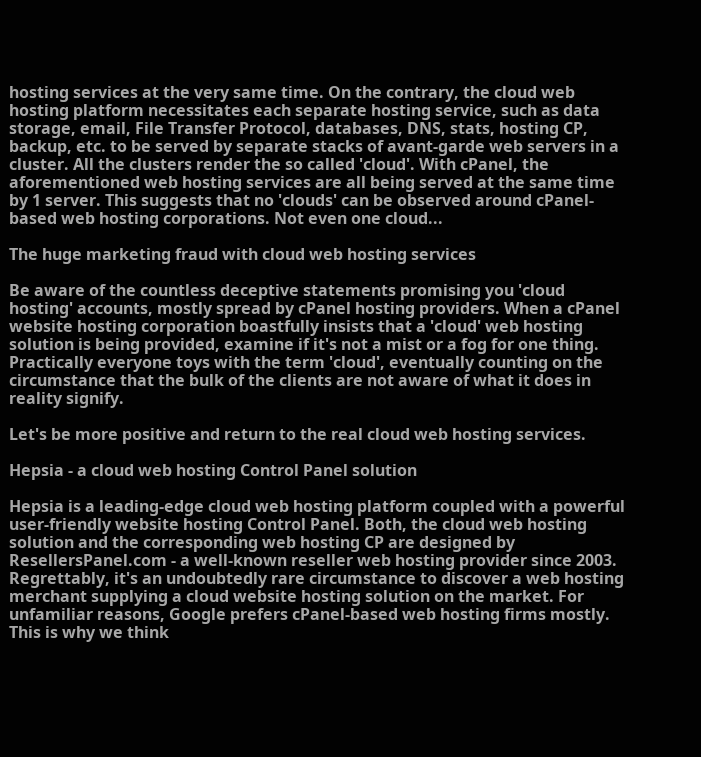hosting services at the very same time. On the contrary, the cloud web hosting platform necessitates each separate hosting service, such as data storage, email, File Transfer Protocol, databases, DNS, stats, hosting CP, backup, etc. to be served by separate stacks of avant-garde web servers in a cluster. All the clusters render the so called 'cloud'. With cPanel, the aforementioned web hosting services are all being served at the same time by 1 server. This suggests that no 'clouds' can be observed around cPanel-based web hosting corporations. Not even one cloud...

The huge marketing fraud with cloud web hosting services

Be aware of the countless deceptive statements promising you 'cloud hosting' accounts, mostly spread by cPanel hosting providers. When a cPanel website hosting corporation boastfully insists that a 'cloud' web hosting solution is being provided, examine if it's not a mist or a fog for one thing. Practically everyone toys with the term 'cloud', eventually counting on the circumstance that the bulk of the clients are not aware of what it does in reality signify.

Let's be more positive and return to the real cloud web hosting services.

Hepsia - a cloud web hosting Control Panel solution

Hepsia is a leading-edge cloud web hosting platform coupled with a powerful user-friendly website hosting Control Panel. Both, the cloud web hosting solution and the corresponding web hosting CP are designed by ResellersPanel.com - a well-known reseller web hosting provider since 2003. Regrettably, it's an undoubtedly rare circumstance to discover a web hosting merchant supplying a cloud website hosting solution on the market. For unfamiliar reasons, Google prefers cPanel-based web hosting firms mostly. This is why we think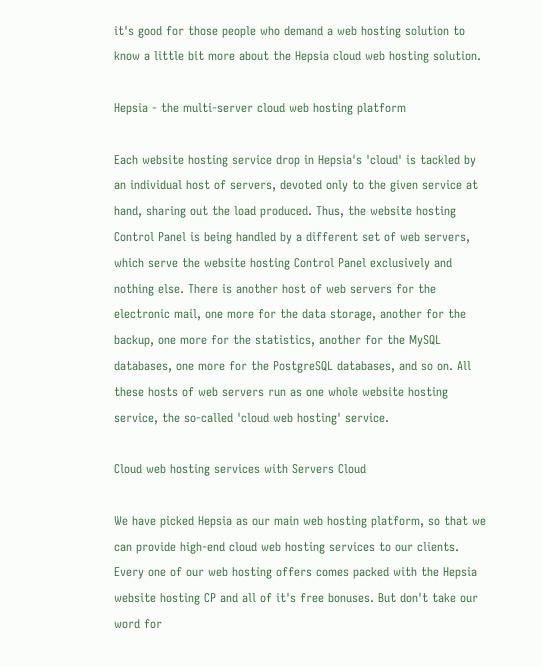it's good for those people who demand a web hosting solution to know a little bit more about the Hepsia cloud web hosting solution.

Hepsia - the multi-server cloud web hosting platform

Each website hosting service drop in Hepsia's 'cloud' is tackled by an individual host of servers, devoted only to the given service at hand, sharing out the load produced. Thus, the website hosting Control Panel is being handled by a different set of web servers, which serve the website hosting Control Panel exclusively and nothing else. There is another host of web servers for the electronic mail, one more for the data storage, another for the backup, one more for the statistics, another for the MySQL databases, one more for the PostgreSQL databases, and so on. All these hosts of web servers run as one whole website hosting service, the so-called 'cloud web hosting' service.

Cloud web hosting services with Servers Cloud

We have picked Hepsia as our main web hosting platform, so that we can provide high-end cloud web hosting services to our clients. Every one of our web hosting offers comes packed with the Hepsia website hosting CP and all of it's free bonuses. But don't take our word for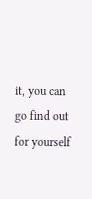it, you can go find out for yourself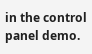in the control panel demo.